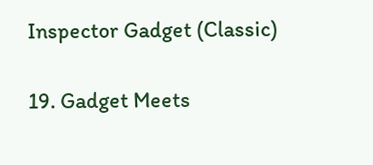Inspector Gadget (Classic)

19. Gadget Meets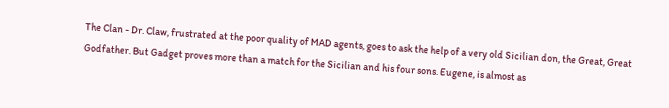The Clan - Dr. Claw, frustrated at the poor quality of MAD agents, goes to ask the help of a very old Sicilian don, the Great, Great Godfather. But Gadget proves more than a match for the Sicilian and his four sons. Eugene, is almost as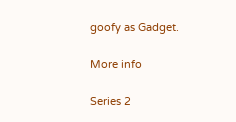goofy as Gadget.

More info

Series 2